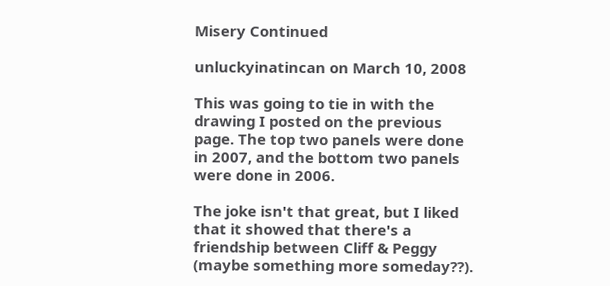Misery Continued

unluckyinatincan on March 10, 2008

This was going to tie in with the drawing I posted on the previous page. The top two panels were done in 2007, and the bottom two panels were done in 2006.

The joke isn't that great, but I liked that it showed that there's a friendship between Cliff & Peggy (maybe something more someday??).